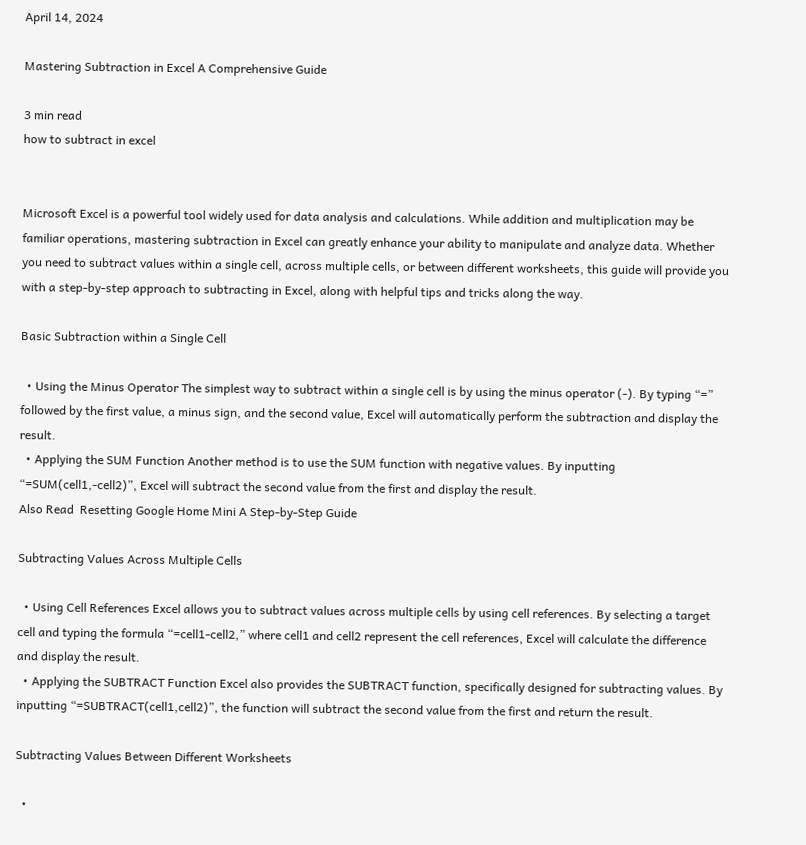April 14, 2024

Mastering Subtraction in Excel A Comprehensive Guide

3 min read
how to subtract in excel


Microsoft Excel is a powerful tool widely used for data analysis and calculations. While addition and multiplication may be familiar operations, mastering subtraction in Excel can greatly enhance your ability to manipulate and analyze data. Whether you need to subtract values within a single cell, across multiple cells, or between different worksheets, this guide will provide you with a step-by-step approach to subtracting in Excel, along with helpful tips and tricks along the way.

Basic Subtraction within a Single Cell

  • Using the Minus Operator The simplest way to subtract within a single cell is by using the minus operator (-). By typing “=” followed by the first value, a minus sign, and the second value, Excel will automatically perform the subtraction and display the result.
  • Applying the SUM Function Another method is to use the SUM function with negative values. By inputting “=SUM(cell1,-cell2)”, Excel will subtract the second value from the first and display the result.
Also Read  Resetting Google Home Mini A Step-by-Step Guide

Subtracting Values Across Multiple Cells

  • Using Cell References Excel allows you to subtract values across multiple cells by using cell references. By selecting a target cell and typing the formula “=cell1-cell2,” where cell1 and cell2 represent the cell references, Excel will calculate the difference and display the result.
  • Applying the SUBTRACT Function Excel also provides the SUBTRACT function, specifically designed for subtracting values. By inputting “=SUBTRACT(cell1,cell2)”, the function will subtract the second value from the first and return the result.

Subtracting Values Between Different Worksheets

  •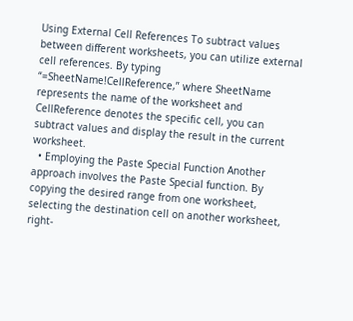Using External Cell References To subtract values between different worksheets, you can utilize external cell references. By typing “=SheetName!CellReference,” where SheetName represents the name of the worksheet and CellReference denotes the specific cell, you can subtract values and display the result in the current worksheet.
  • Employing the Paste Special Function Another approach involves the Paste Special function. By copying the desired range from one worksheet, selecting the destination cell on another worksheet, right-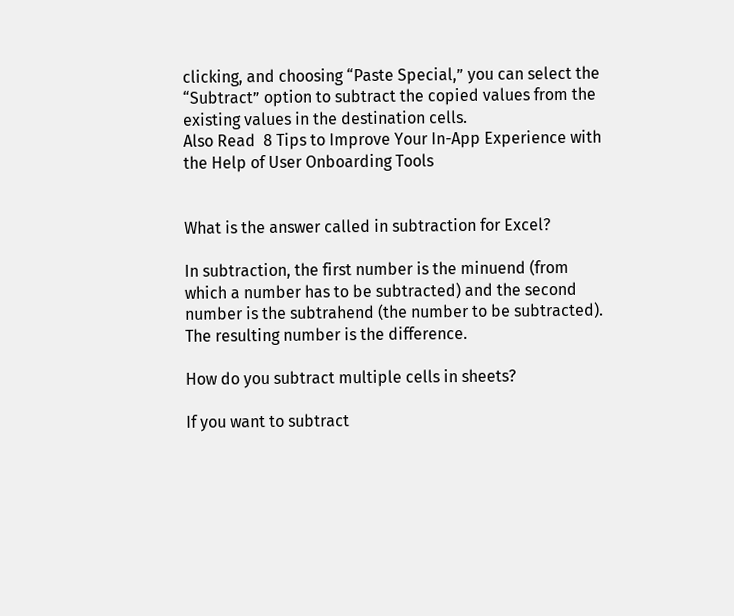clicking, and choosing “Paste Special,” you can select the “Subtract” option to subtract the copied values from the existing values in the destination cells.
Also Read  8 Tips to Improve Your In-App Experience with the Help of User Onboarding Tools


What is the answer called in subtraction for Excel?

In subtraction, the first number is the minuend (from which a number has to be subtracted) and the second number is the subtrahend (the number to be subtracted). The resulting number is the difference.

How do you subtract multiple cells in sheets?

If you want to subtract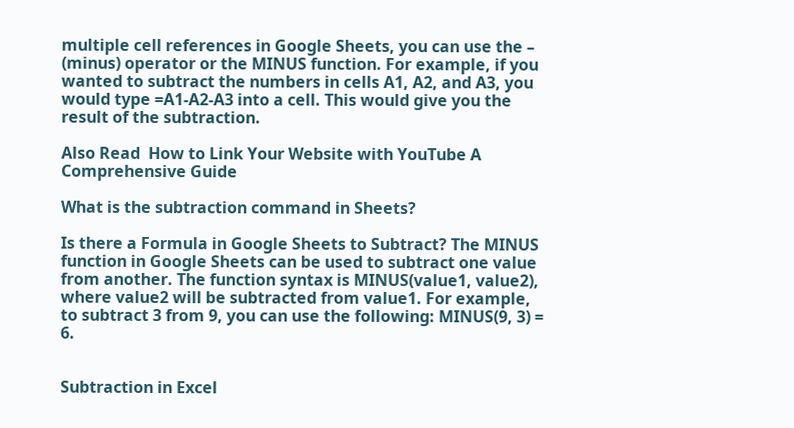multiple cell references in Google Sheets, you can use the – (minus) operator or the MINUS function. For example, if you wanted to subtract the numbers in cells A1, A2, and A3, you would type =A1-A2-A3 into a cell. This would give you the result of the subtraction.

Also Read  How to Link Your Website with YouTube A Comprehensive Guide

What is the subtraction command in Sheets?

Is there a Formula in Google Sheets to Subtract? The MINUS function in Google Sheets can be used to subtract one value from another. The function syntax is MINUS(value1, value2), where value2 will be subtracted from value1. For example, to subtract 3 from 9, you can use the following: MINUS(9, 3) = 6.


Subtraction in Excel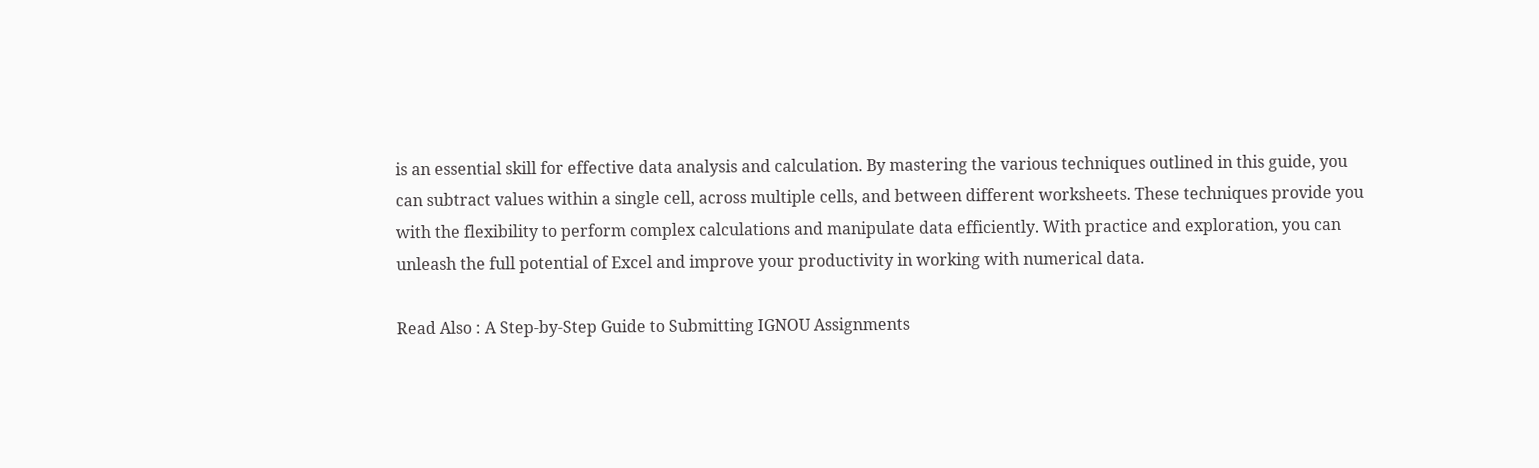is an essential skill for effective data analysis and calculation. By mastering the various techniques outlined in this guide, you can subtract values within a single cell, across multiple cells, and between different worksheets. These techniques provide you with the flexibility to perform complex calculations and manipulate data efficiently. With practice and exploration, you can unleash the full potential of Excel and improve your productivity in working with numerical data.

Read Also : A Step-by-Step Guide to Submitting IGNOU Assignments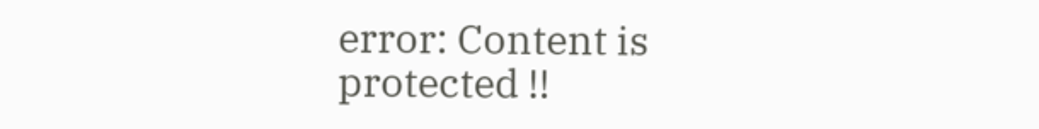error: Content is protected !!